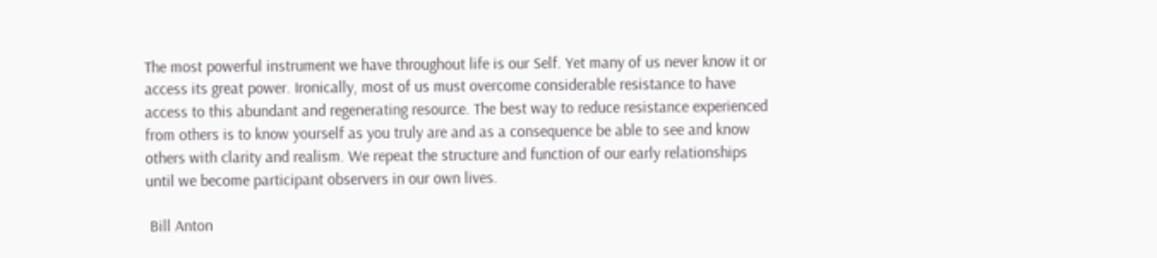The most powerful instrument we have throughout life is our Self. Yet many of us never know it or access its great power. Ironically, most of us must overcome considerable resistance to have access to this abundant and regenerating resource. The best way to reduce resistance experienced from others is to know yourself as you truly are and as a consequence be able to see and know others with clarity and realism. We repeat the structure and function of our early relationships until we become participant observers in our own lives.

 Bill Anton